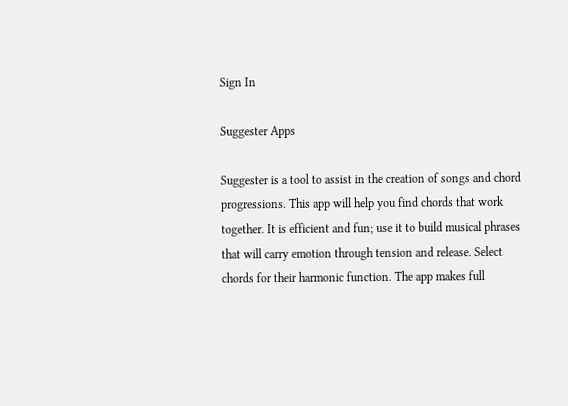Sign In

Suggester Apps

Suggester is a tool to assist in the creation of songs and chord progressions. This app will help you find chords that work together. It is efficient and fun; use it to build musical phrases that will carry emotion through tension and release. Select chords for their harmonic function. The app makes full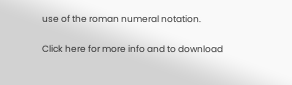use of the roman numeral notation.

Click here for more info and to download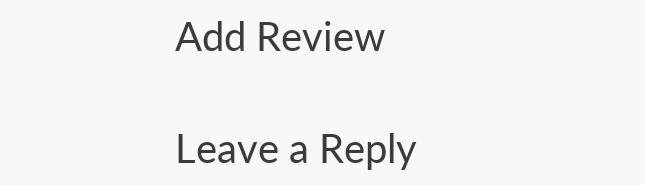Add Review

Leave a Reply